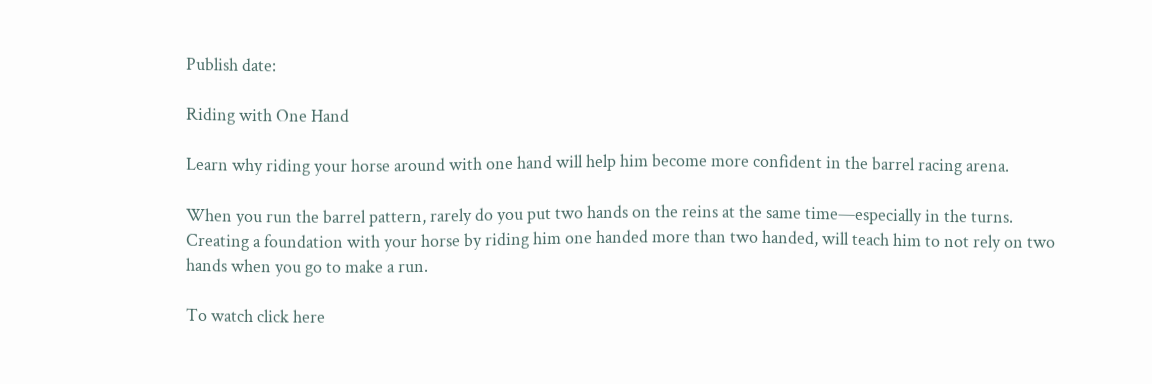Publish date:

Riding with One Hand

Learn why riding your horse around with one hand will help him become more confident in the barrel racing arena.

When you run the barrel pattern, rarely do you put two hands on the reins at the same time—especially in the turns. Creating a foundation with your horse by riding him one handed more than two handed, will teach him to not rely on two hands when you go to make a run.

To watch click here